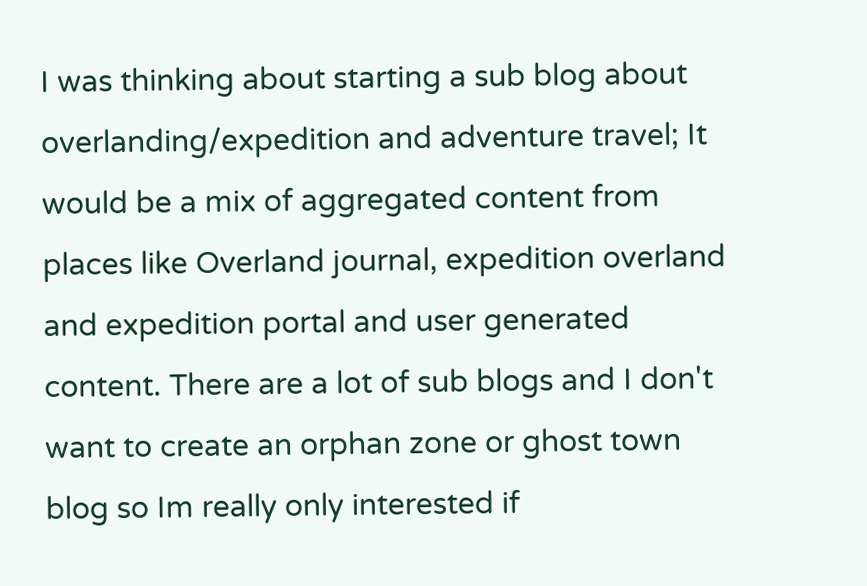I was thinking about starting a sub blog about overlanding/expedition and adventure travel; It would be a mix of aggregated content from places like Overland journal, expedition overland and expedition portal and user generated content. There are a lot of sub blogs and I don't want to create an orphan zone or ghost town blog so Im really only interested if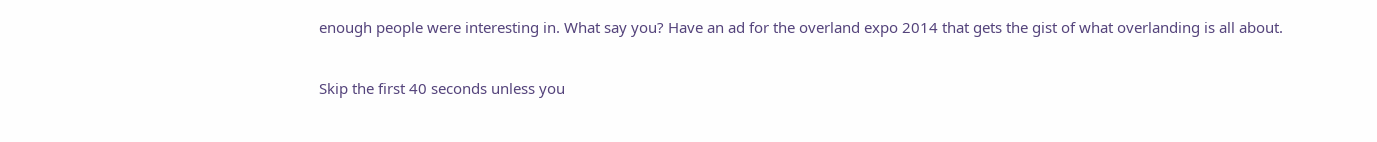enough people were interesting in. What say you? Have an ad for the overland expo 2014 that gets the gist of what overlanding is all about.

Skip the first 40 seconds unless you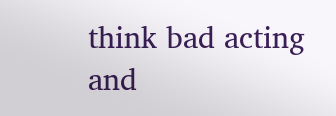think bad acting and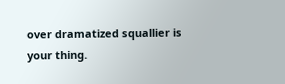over dramatized squallier is your thing.